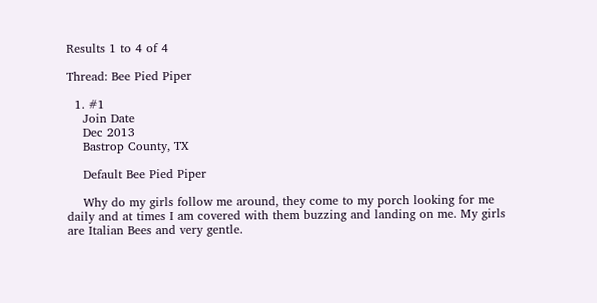Results 1 to 4 of 4

Thread: Bee Pied Piper

  1. #1
    Join Date
    Dec 2013
    Bastrop County, TX

    Default Bee Pied Piper

    Why do my girls follow me around, they come to my porch looking for me daily and at times I am covered with them buzzing and landing on me. My girls are Italian Bees and very gentle.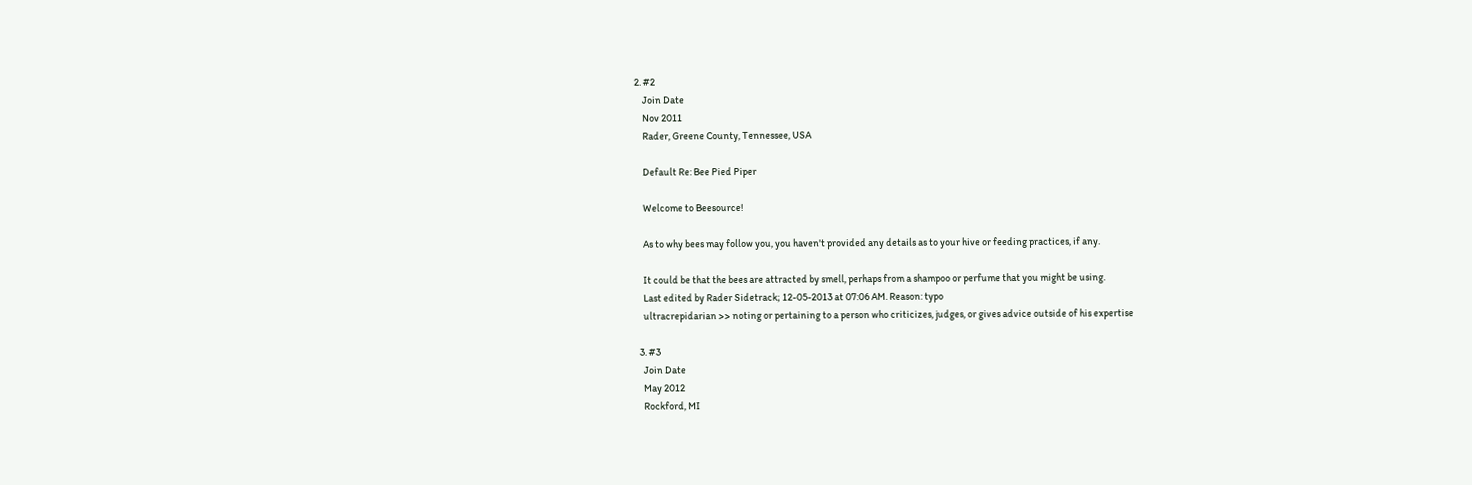2. #2
    Join Date
    Nov 2011
    Rader, Greene County, Tennessee, USA

    Default Re: Bee Pied Piper

    Welcome to Beesource!

    As to why bees may follow you, you haven't provided any details as to your hive or feeding practices, if any.

    It could be that the bees are attracted by smell, perhaps from a shampoo or perfume that you might be using.
    Last edited by Rader Sidetrack; 12-05-2013 at 07:06 AM. Reason: typo
    ultracrepidarian >> noting or pertaining to a person who criticizes, judges, or gives advice outside of his expertise

  3. #3
    Join Date
    May 2012
    Rockford, MI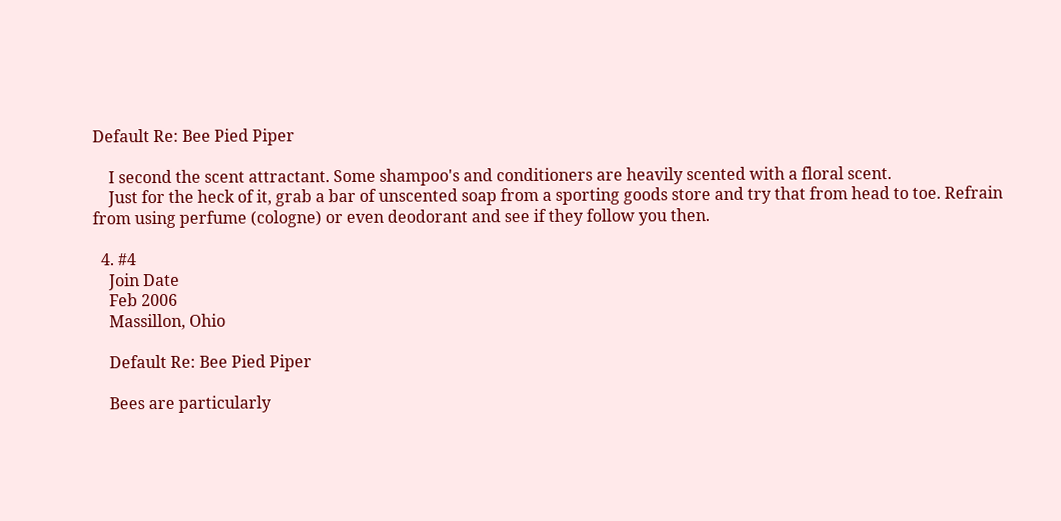Default Re: Bee Pied Piper

    I second the scent attractant. Some shampoo's and conditioners are heavily scented with a floral scent.
    Just for the heck of it, grab a bar of unscented soap from a sporting goods store and try that from head to toe. Refrain from using perfume (cologne) or even deodorant and see if they follow you then.

  4. #4
    Join Date
    Feb 2006
    Massillon, Ohio

    Default Re: Bee Pied Piper

    Bees are particularly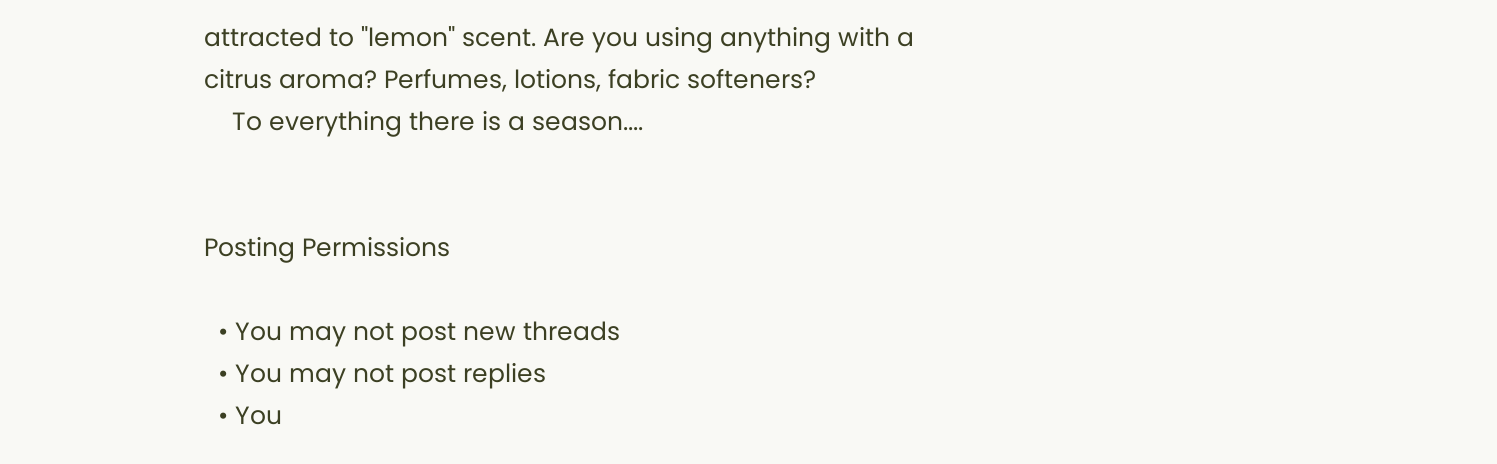attracted to "lemon" scent. Are you using anything with a citrus aroma? Perfumes, lotions, fabric softeners?
    To everything there is a season....


Posting Permissions

  • You may not post new threads
  • You may not post replies
  • You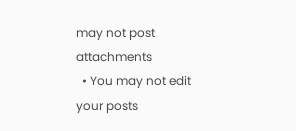may not post attachments
  • You may not edit your posts